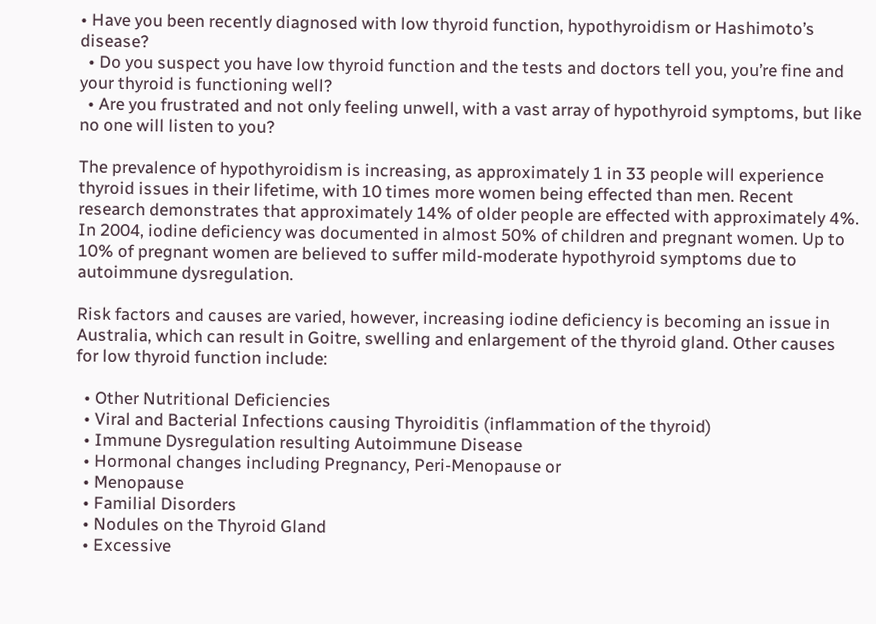• Have you been recently diagnosed with low thyroid function, hypothyroidism or Hashimoto’s disease?
  • Do you suspect you have low thyroid function and the tests and doctors tell you, you’re fine and your thyroid is functioning well?
  • Are you frustrated and not only feeling unwell, with a vast array of hypothyroid symptoms, but like no one will listen to you?

The prevalence of hypothyroidism is increasing, as approximately 1 in 33 people will experience thyroid issues in their lifetime, with 10 times more women being effected than men. Recent research demonstrates that approximately 14% of older people are effected with approximately 4%. In 2004, iodine deficiency was documented in almost 50% of children and pregnant women. Up to 10% of pregnant women are believed to suffer mild-moderate hypothyroid symptoms due to autoimmune dysregulation.

Risk factors and causes are varied, however, increasing iodine deficiency is becoming an issue in Australia, which can result in Goitre, swelling and enlargement of the thyroid gland. Other causes for low thyroid function include:

  • Other Nutritional Deficiencies
  • Viral and Bacterial Infections causing Thyroiditis (inflammation of the thyroid)
  • Immune Dysregulation resulting Autoimmune Disease
  • Hormonal changes including Pregnancy, Peri-Menopause or
  • Menopause
  • Familial Disorders
  • Nodules on the Thyroid Gland
  • Excessive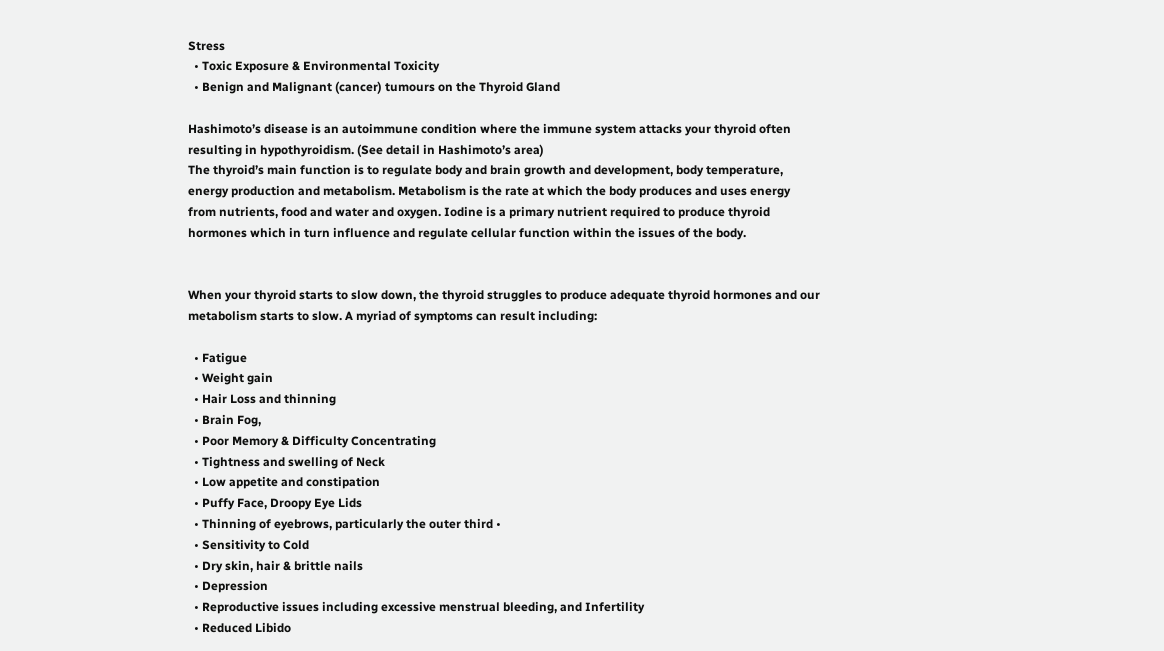Stress
  • Toxic Exposure & Environmental Toxicity
  • Benign and Malignant (cancer) tumours on the Thyroid Gland

Hashimoto’s disease is an autoimmune condition where the immune system attacks your thyroid often resulting in hypothyroidism. (See detail in Hashimoto’s area)
The thyroid’s main function is to regulate body and brain growth and development, body temperature, energy production and metabolism. Metabolism is the rate at which the body produces and uses energy from nutrients, food and water and oxygen. Iodine is a primary nutrient required to produce thyroid hormones which in turn influence and regulate cellular function within the issues of the body.


When your thyroid starts to slow down, the thyroid struggles to produce adequate thyroid hormones and our metabolism starts to slow. A myriad of symptoms can result including:

  • Fatigue
  • Weight gain
  • Hair Loss and thinning
  • Brain Fog,
  • Poor Memory & Difficulty Concentrating
  • Tightness and swelling of Neck
  • Low appetite and constipation
  • Puffy Face, Droopy Eye Lids
  • Thinning of eyebrows, particularly the outer third •
  • Sensitivity to Cold
  • Dry skin, hair & brittle nails
  • Depression
  • Reproductive issues including excessive menstrual bleeding, and Infertility
  • Reduced Libido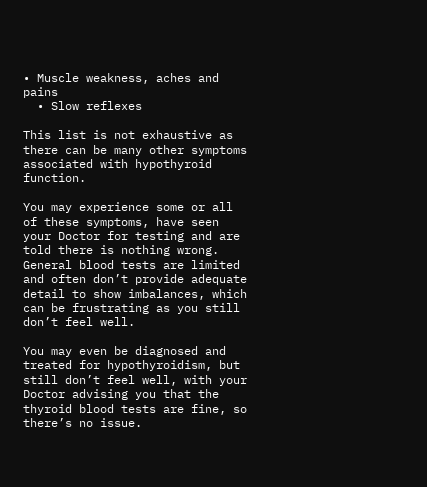• Muscle weakness, aches and pains
  • Slow reflexes

This list is not exhaustive as there can be many other symptoms associated with hypothyroid function.

You may experience some or all of these symptoms, have seen your Doctor for testing and are told there is nothing wrong. General blood tests are limited and often don’t provide adequate detail to show imbalances, which can be frustrating as you still don’t feel well.

You may even be diagnosed and treated for hypothyroidism, but still don’t feel well, with your Doctor advising you that the thyroid blood tests are fine, so there’s no issue.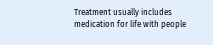Treatment usually includes medication for life with people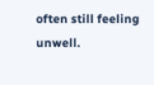often still feeling unwell.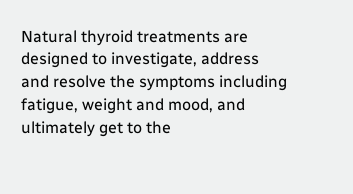Natural thyroid treatments are designed to investigate, address and resolve the symptoms including fatigue, weight and mood, and ultimately get to the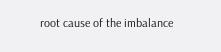root cause of the imbalance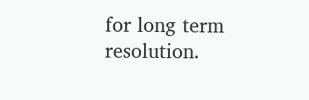for long term resolution.